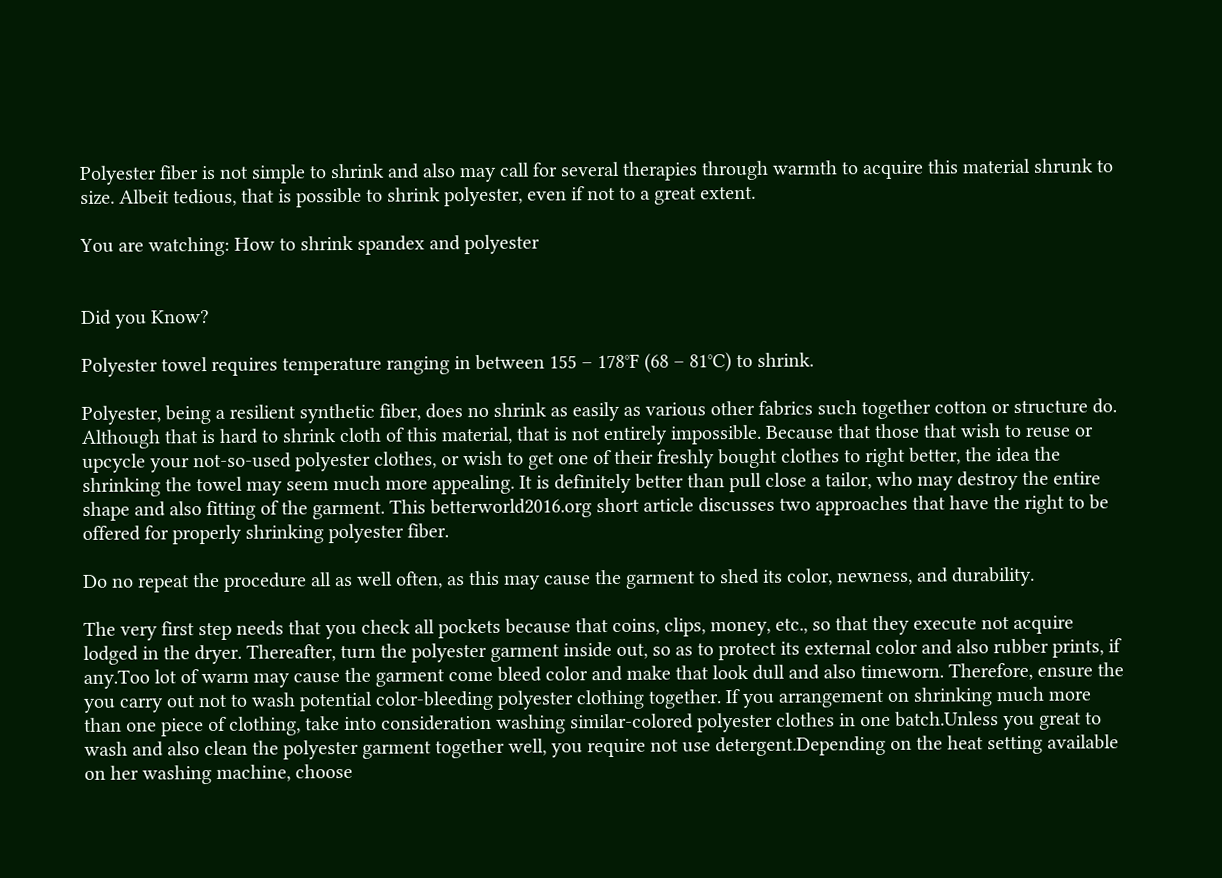Polyester fiber is not simple to shrink and also may call for several therapies through warmth to acquire this material shrunk to size. Albeit tedious, that is possible to shrink polyester, even if not to a great extent.

You are watching: How to shrink spandex and polyester


Did you Know?

Polyester towel requires temperature ranging in between 155 – 178°F (68 – 81°C) to shrink.

Polyester, being a resilient synthetic fiber, does no shrink as easily as various other fabrics such together cotton or structure do. Although that is hard to shrink cloth of this material, that is not entirely impossible. Because that those that wish to reuse or upcycle your not-so-used polyester clothes, or wish to get one of their freshly bought clothes to right better, the idea the shrinking the towel may seem much more appealing. It is definitely better than pull close a tailor, who may destroy the entire shape and also fitting of the garment. This betterworld2016.org short article discusses two approaches that have the right to be offered for properly shrinking polyester fiber.

Do no repeat the procedure all as well often, as this may cause the garment to shed its color, newness, and durability.

The very first step needs that you check all pockets because that coins, clips, money, etc., so that they execute not acquire lodged in the dryer. Thereafter, turn the polyester garment inside out, so as to protect its external color and also rubber prints, if any.Too lot of warm may cause the garment come bleed color and make that look dull and also timeworn. Therefore, ensure the you carry out not to wash potential color-bleeding polyester clothing together. If you arrangement on shrinking much more than one piece of clothing, take into consideration washing similar-colored polyester clothes in one batch.Unless you great to wash and also clean the polyester garment together well, you require not use detergent.Depending on the heat setting available on her washing machine, choose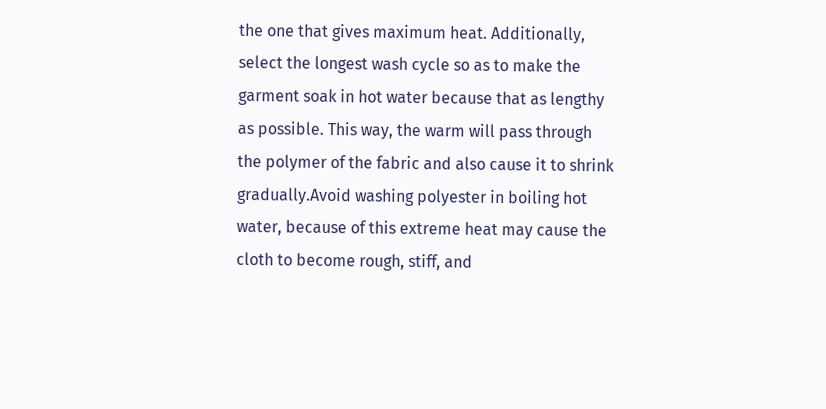the one that gives maximum heat. Additionally, select the longest wash cycle so as to make the garment soak in hot water because that as lengthy as possible. This way, the warm will pass through the polymer of the fabric and also cause it to shrink gradually.Avoid washing polyester in boiling hot water, because of this extreme heat may cause the cloth to become rough, stiff, and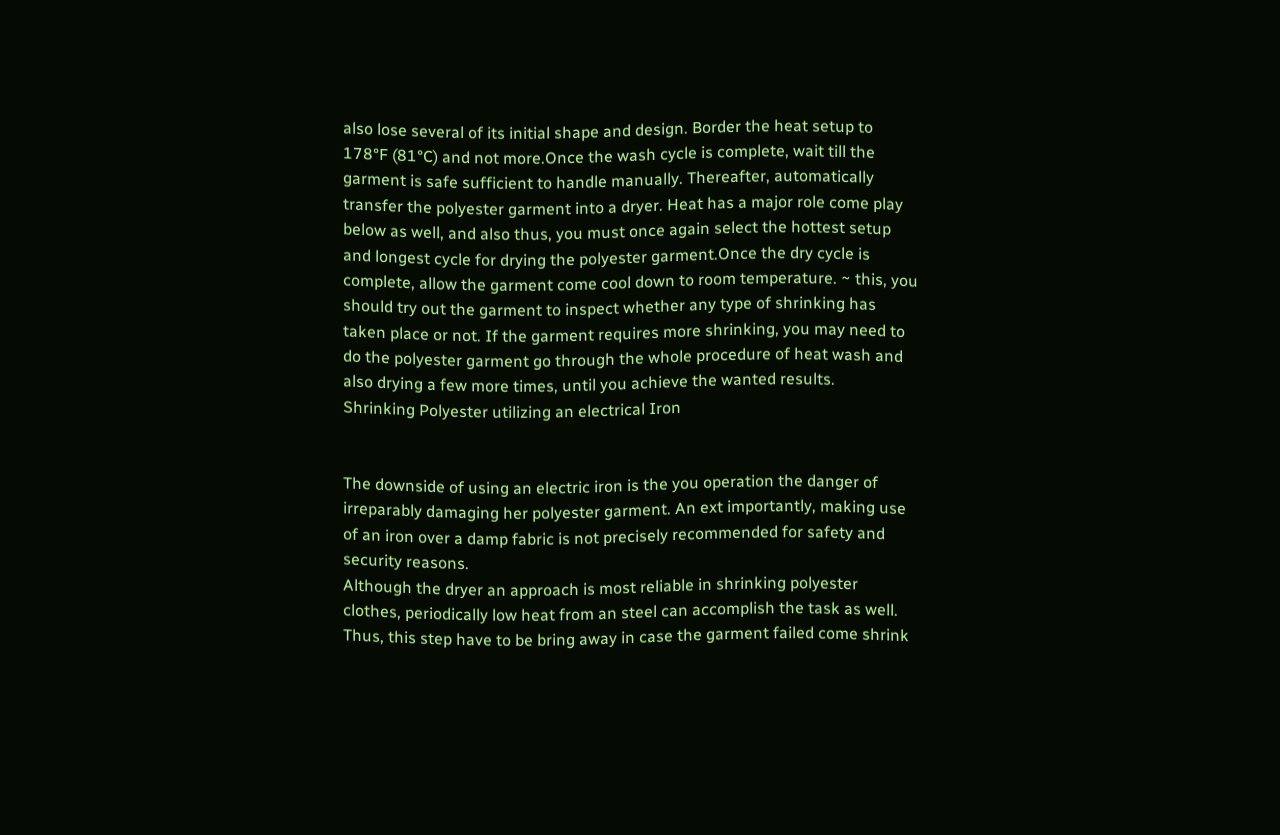also lose several of its initial shape and design. Border the heat setup to 178°F (81°C) and not more.Once the wash cycle is complete, wait till the garment is safe sufficient to handle manually. Thereafter, automatically transfer the polyester garment into a dryer. Heat has a major role come play below as well, and also thus, you must once again select the hottest setup and longest cycle for drying the polyester garment.Once the dry cycle is complete, allow the garment come cool down to room temperature. ~ this, you should try out the garment to inspect whether any type of shrinking has taken place or not. If the garment requires more shrinking, you may need to do the polyester garment go through the whole procedure of heat wash and also drying a few more times, until you achieve the wanted results.
Shrinking Polyester utilizing an electrical Iron


The downside of using an electric iron is the you operation the danger of irreparably damaging her polyester garment. An ext importantly, making use of an iron over a damp fabric is not precisely recommended for safety and security reasons.
Although the dryer an approach is most reliable in shrinking polyester clothes, periodically low heat from an steel can accomplish the task as well. Thus, this step have to be bring away in case the garment failed come shrink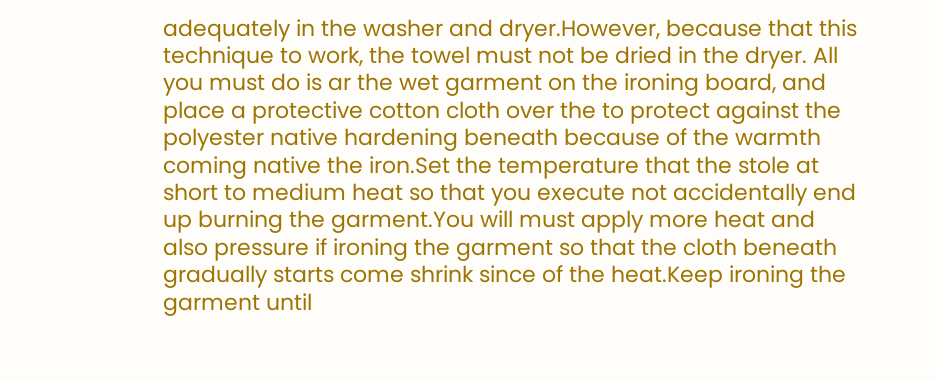adequately in the washer and dryer.However, because that this technique to work, the towel must not be dried in the dryer. All you must do is ar the wet garment on the ironing board, and place a protective cotton cloth over the to protect against the polyester native hardening beneath because of the warmth coming native the iron.Set the temperature that the stole at short to medium heat so that you execute not accidentally end up burning the garment.You will must apply more heat and also pressure if ironing the garment so that the cloth beneath gradually starts come shrink since of the heat.Keep ironing the garment until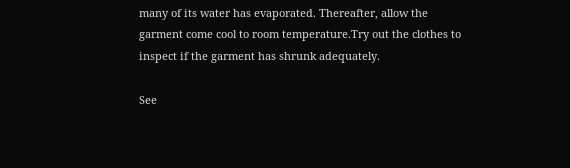many of its water has evaporated. Thereafter, allow the garment come cool to room temperature.Try out the clothes to inspect if the garment has shrunk adequately.

See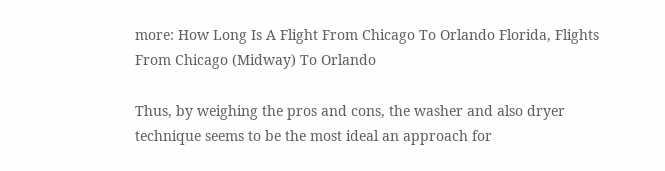more: How Long Is A Flight From Chicago To Orlando Florida, Flights From Chicago (Midway) To Orlando

Thus, by weighing the pros and cons, the washer and also dryer technique seems to be the most ideal an approach for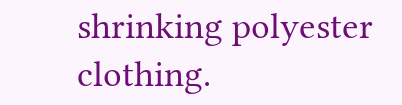shrinking polyester clothing.